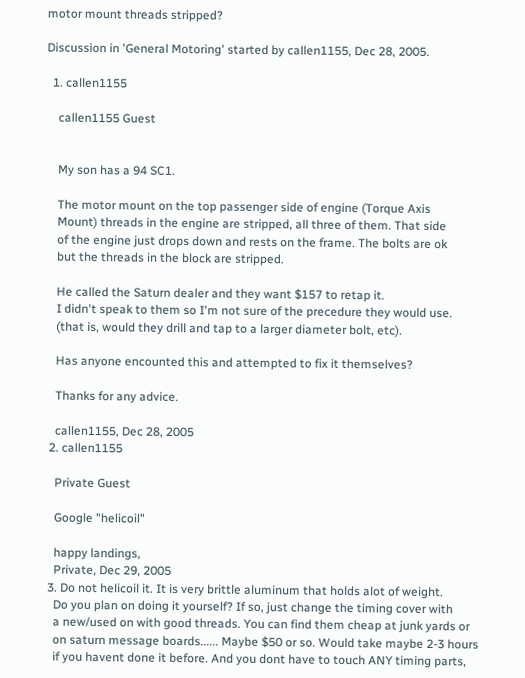motor mount threads stripped?

Discussion in 'General Motoring' started by callen1155, Dec 28, 2005.

  1. callen1155

    callen1155 Guest


    My son has a 94 SC1.

    The motor mount on the top passenger side of engine (Torque Axis
    Mount) threads in the engine are stripped, all three of them. That side
    of the engine just drops down and rests on the frame. The bolts are ok
    but the threads in the block are stripped.

    He called the Saturn dealer and they want $157 to retap it.
    I didn't speak to them so I'm not sure of the precedure they would use.
    (that is, would they drill and tap to a larger diameter bolt, etc).

    Has anyone encounted this and attempted to fix it themselves?

    Thanks for any advice.

    callen1155, Dec 28, 2005
  2. callen1155

    Private Guest

    Google "helicoil"

    happy landings,
    Private, Dec 29, 2005
  3. Do not helicoil it. It is very brittle aluminum that holds alot of weight.
    Do you plan on doing it yourself? If so, just change the timing cover with
    a new/used on with good threads. You can find them cheap at junk yards or
    on saturn message boards...... Maybe $50 or so. Would take maybe 2-3 hours
    if you havent done it before. And you dont have to touch ANY timing parts,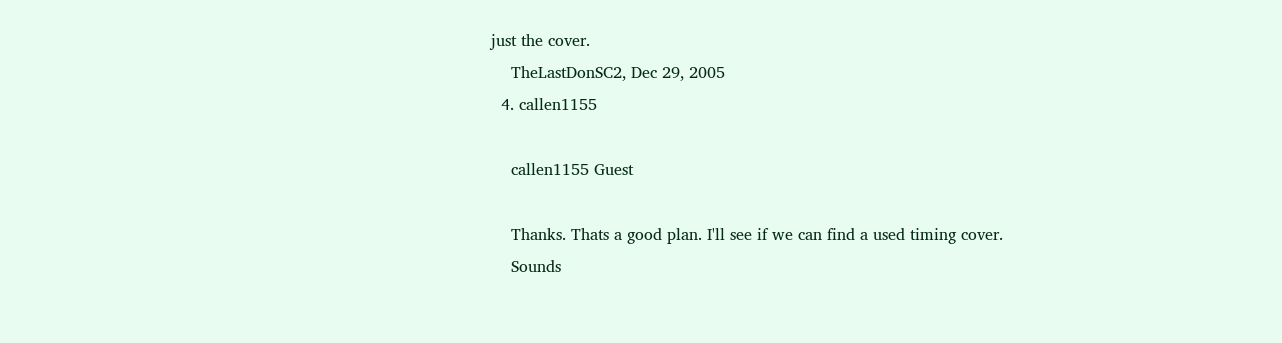just the cover.
    TheLastDonSC2, Dec 29, 2005
  4. callen1155

    callen1155 Guest

    Thanks. Thats a good plan. I'll see if we can find a used timing cover.
    Sounds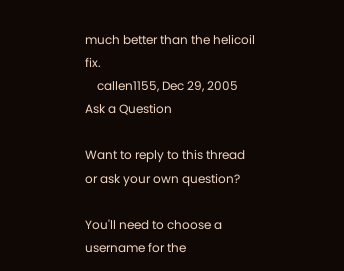much better than the helicoil fix.
    callen1155, Dec 29, 2005
Ask a Question

Want to reply to this thread or ask your own question?

You'll need to choose a username for the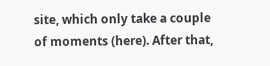site, which only take a couple of moments (here). After that,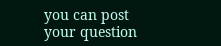you can post your question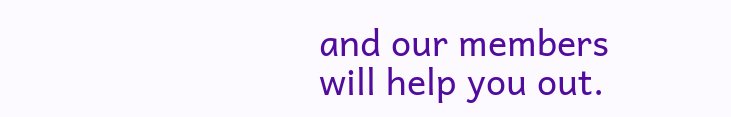and our members will help you out.